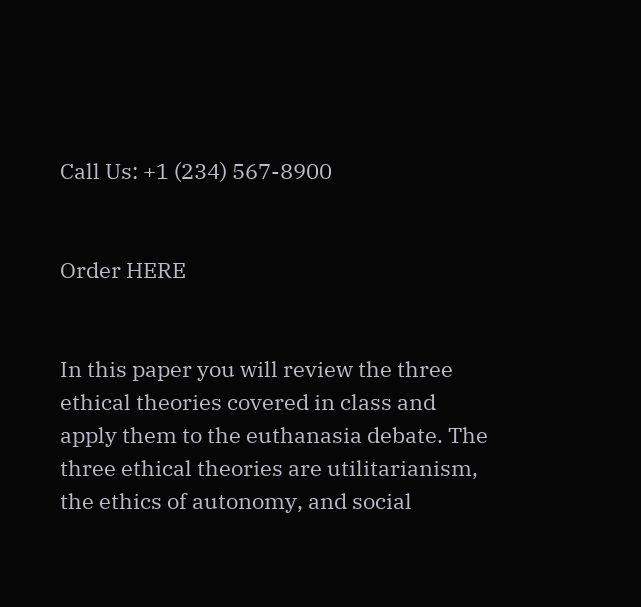Call Us: +1 (234) 567-8900


Order HERE


In this paper you will review the three ethical theories covered in class and apply them to the euthanasia debate. The three ethical theories are utilitarianism, the ethics of autonomy, and social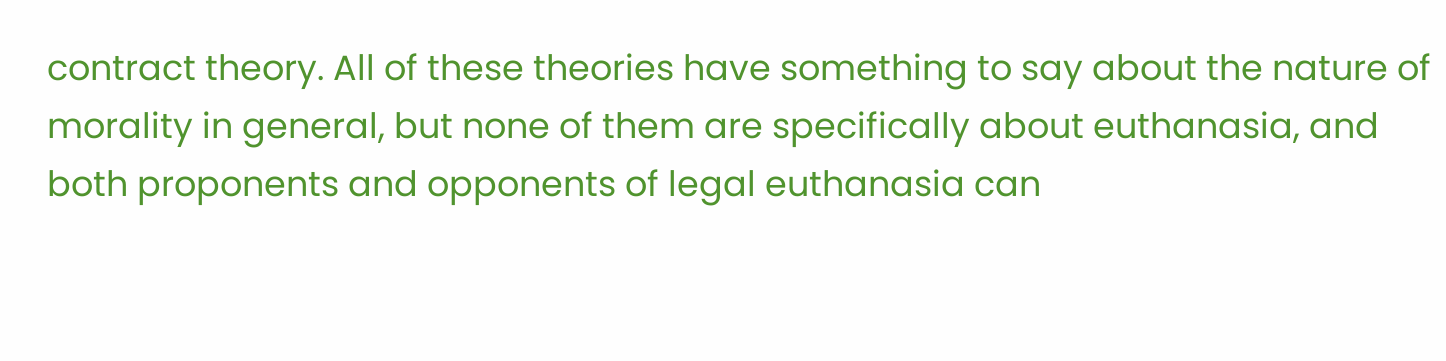contract theory. All of these theories have something to say about the nature of morality in general, but none of them are specifically about euthanasia, and both proponents and opponents of legal euthanasia can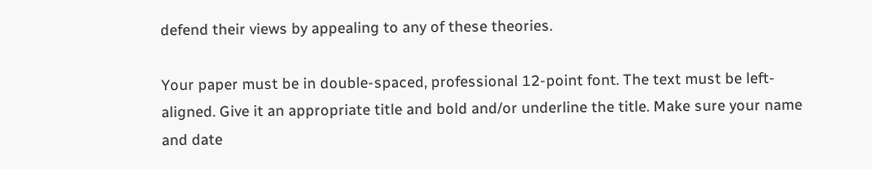defend their views by appealing to any of these theories.

Your paper must be in double-spaced, professional 12-point font. The text must be left-aligned. Give it an appropriate title and bold and/or underline the title. Make sure your name and date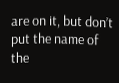are on it, but don’t put the name of the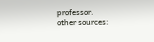professor.
other sources: